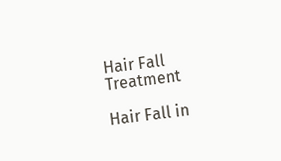Hair Fall Treatment

Hair Fall in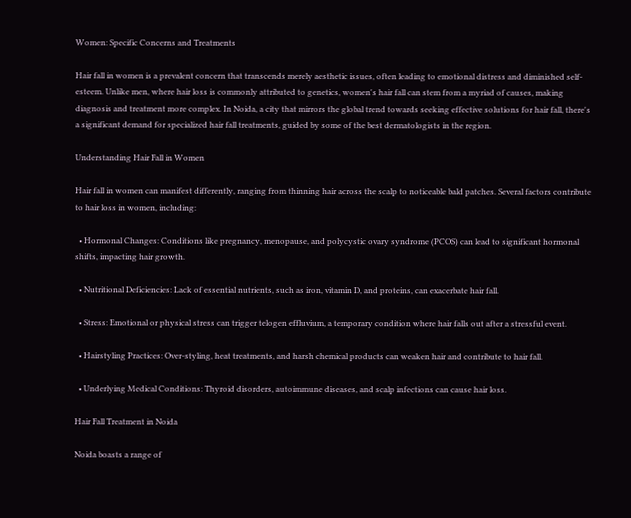Women: Specific Concerns and Treatments

Hair fall in women is a prevalent concern that transcends merely aesthetic issues, often leading to emotional distress and diminished self-esteem. Unlike men, where hair loss is commonly attributed to genetics, women's hair fall can stem from a myriad of causes, making diagnosis and treatment more complex. In Noida, a city that mirrors the global trend towards seeking effective solutions for hair fall, there's a significant demand for specialized hair fall treatments, guided by some of the best dermatologists in the region.

Understanding Hair Fall in Women

Hair fall in women can manifest differently, ranging from thinning hair across the scalp to noticeable bald patches. Several factors contribute to hair loss in women, including:

  • Hormonal Changes: Conditions like pregnancy, menopause, and polycystic ovary syndrome (PCOS) can lead to significant hormonal shifts, impacting hair growth.

  • Nutritional Deficiencies: Lack of essential nutrients, such as iron, vitamin D, and proteins, can exacerbate hair fall.

  • Stress: Emotional or physical stress can trigger telogen effluvium, a temporary condition where hair falls out after a stressful event.

  • Hairstyling Practices: Over-styling, heat treatments, and harsh chemical products can weaken hair and contribute to hair fall.

  • Underlying Medical Conditions: Thyroid disorders, autoimmune diseases, and scalp infections can cause hair loss.

Hair Fall Treatment in Noida

Noida boasts a range of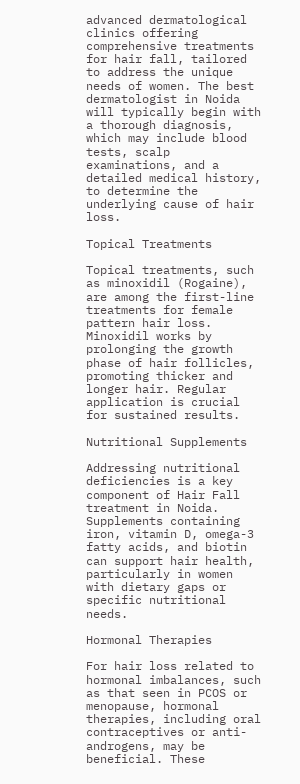advanced dermatological clinics offering comprehensive treatments for hair fall, tailored to address the unique needs of women. The best dermatologist in Noida will typically begin with a thorough diagnosis, which may include blood tests, scalp examinations, and a detailed medical history, to determine the underlying cause of hair loss.

Topical Treatments

Topical treatments, such as minoxidil (Rogaine), are among the first-line treatments for female pattern hair loss. Minoxidil works by prolonging the growth phase of hair follicles, promoting thicker and longer hair. Regular application is crucial for sustained results.

Nutritional Supplements

Addressing nutritional deficiencies is a key component of Hair Fall treatment in Noida. Supplements containing iron, vitamin D, omega-3 fatty acids, and biotin can support hair health, particularly in women with dietary gaps or specific nutritional needs.

Hormonal Therapies

For hair loss related to hormonal imbalances, such as that seen in PCOS or menopause, hormonal therapies, including oral contraceptives or anti-androgens, may be beneficial. These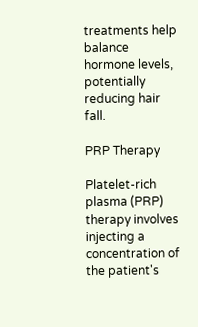treatments help balance hormone levels, potentially reducing hair fall.

PRP Therapy

Platelet-rich plasma (PRP) therapy involves injecting a concentration of the patient's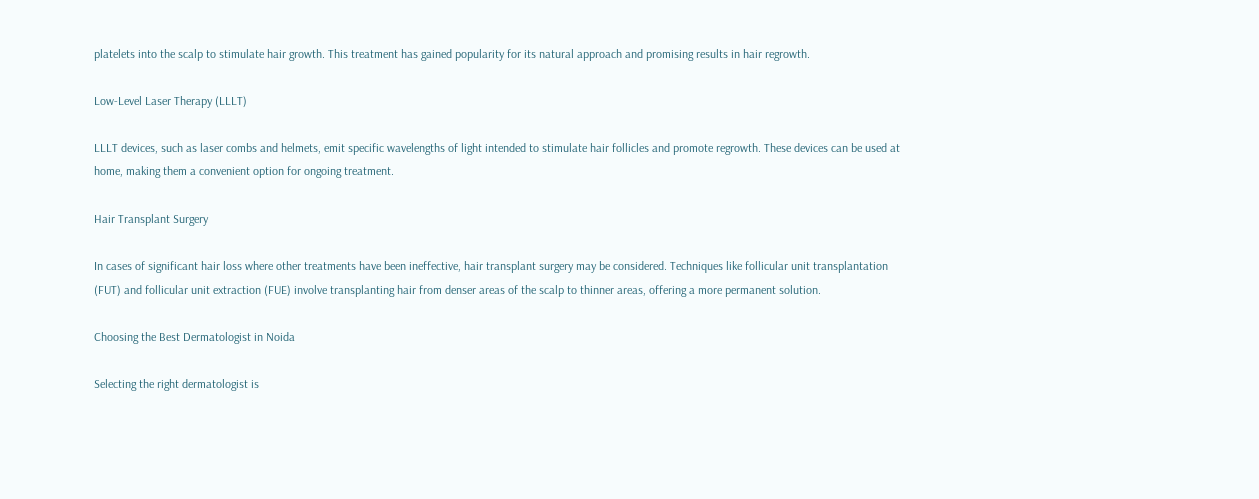platelets into the scalp to stimulate hair growth. This treatment has gained popularity for its natural approach and promising results in hair regrowth.

Low-Level Laser Therapy (LLLT)

LLLT devices, such as laser combs and helmets, emit specific wavelengths of light intended to stimulate hair follicles and promote regrowth. These devices can be used at home, making them a convenient option for ongoing treatment.

Hair Transplant Surgery

In cases of significant hair loss where other treatments have been ineffective, hair transplant surgery may be considered. Techniques like follicular unit transplantation (FUT) and follicular unit extraction (FUE) involve transplanting hair from denser areas of the scalp to thinner areas, offering a more permanent solution.

Choosing the Best Dermatologist in Noida

Selecting the right dermatologist is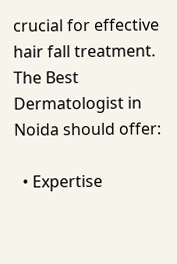crucial for effective hair fall treatment. The Best Dermatologist in Noida should offer:

  • Expertise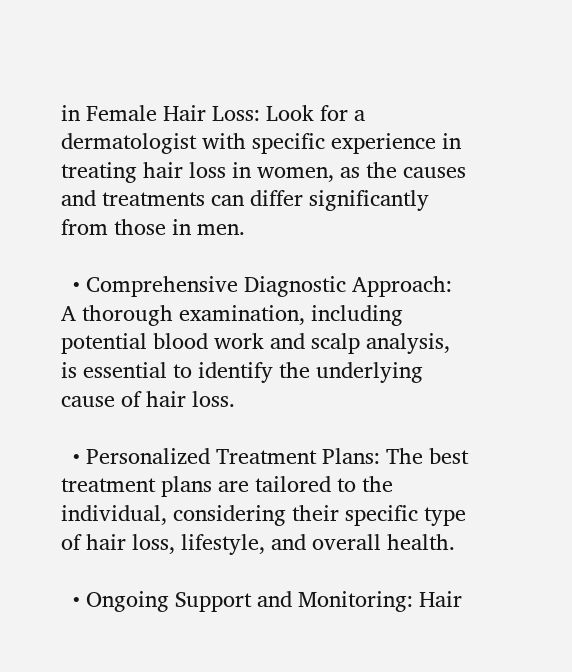in Female Hair Loss: Look for a dermatologist with specific experience in treating hair loss in women, as the causes and treatments can differ significantly from those in men.

  • Comprehensive Diagnostic Approach: A thorough examination, including potential blood work and scalp analysis, is essential to identify the underlying cause of hair loss.

  • Personalized Treatment Plans: The best treatment plans are tailored to the individual, considering their specific type of hair loss, lifestyle, and overall health.

  • Ongoing Support and Monitoring: Hair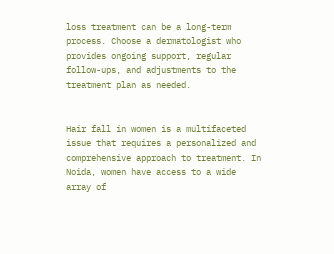loss treatment can be a long-term process. Choose a dermatologist who provides ongoing support, regular follow-ups, and adjustments to the treatment plan as needed.


Hair fall in women is a multifaceted issue that requires a personalized and comprehensive approach to treatment. In Noida, women have access to a wide array of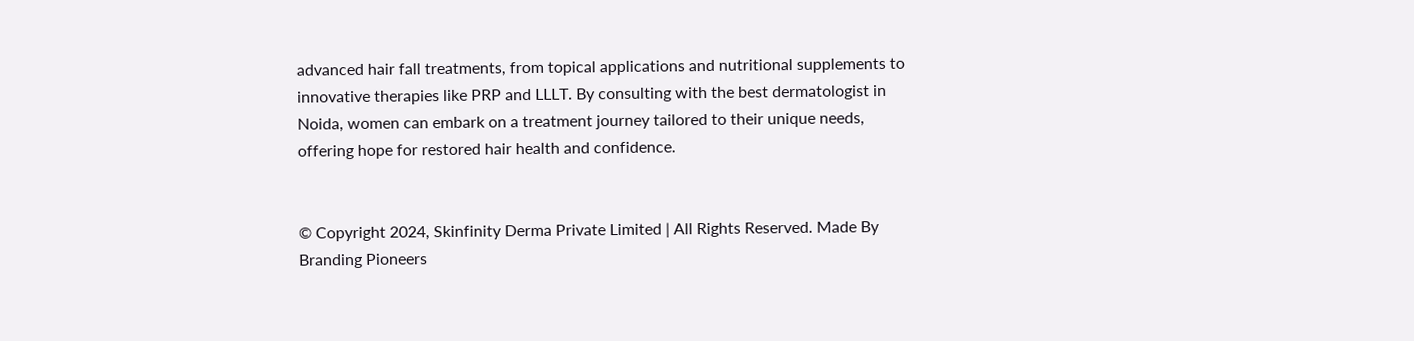advanced hair fall treatments, from topical applications and nutritional supplements to innovative therapies like PRP and LLLT. By consulting with the best dermatologist in Noida, women can embark on a treatment journey tailored to their unique needs, offering hope for restored hair health and confidence.


© Copyright 2024, Skinfinity Derma Private Limited | All Rights Reserved. Made By Branding Pioneers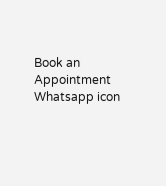Book an Appointment
Whatsapp icon